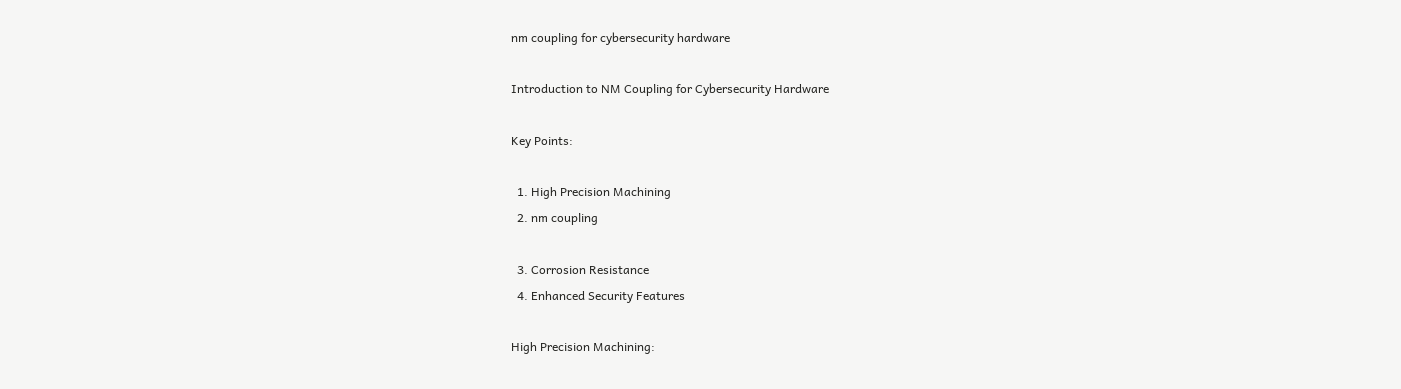nm coupling for cybersecurity hardware

Introduction to NM Coupling for Cybersecurity Hardware

Key Points:

  1. High Precision Machining
  2. nm coupling

  3. Corrosion Resistance
  4. Enhanced Security Features

High Precision Machining: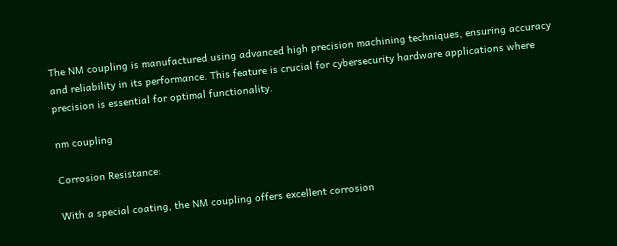The NM coupling is manufactured using advanced high precision machining techniques, ensuring accuracy and reliability in its performance. This feature is crucial for cybersecurity hardware applications where precision is essential for optimal functionality.

nm coupling

Corrosion Resistance:

With a special coating, the NM coupling offers excellent corrosion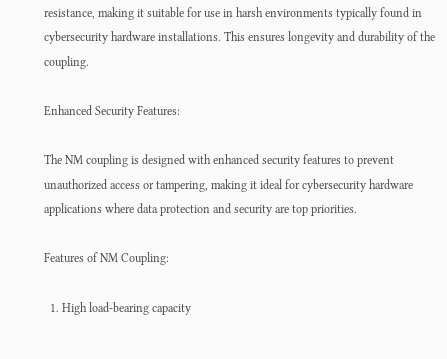resistance, making it suitable for use in harsh environments typically found in cybersecurity hardware installations. This ensures longevity and durability of the coupling.

Enhanced Security Features:

The NM coupling is designed with enhanced security features to prevent unauthorized access or tampering, making it ideal for cybersecurity hardware applications where data protection and security are top priorities.

Features of NM Coupling:

  1. High load-bearing capacity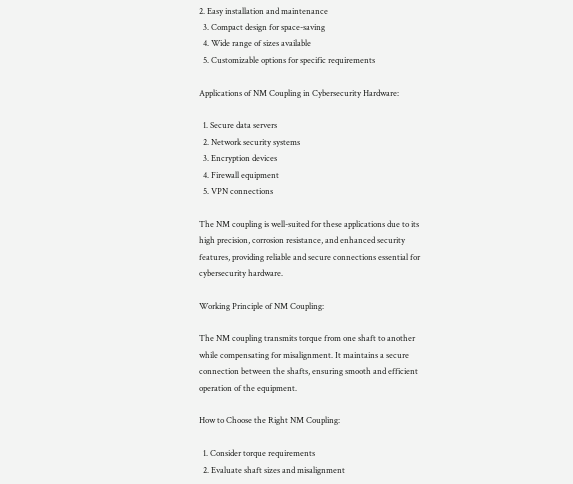2. Easy installation and maintenance
  3. Compact design for space-saving
  4. Wide range of sizes available
  5. Customizable options for specific requirements

Applications of NM Coupling in Cybersecurity Hardware:

  1. Secure data servers
  2. Network security systems
  3. Encryption devices
  4. Firewall equipment
  5. VPN connections

The NM coupling is well-suited for these applications due to its high precision, corrosion resistance, and enhanced security features, providing reliable and secure connections essential for cybersecurity hardware.

Working Principle of NM Coupling:

The NM coupling transmits torque from one shaft to another while compensating for misalignment. It maintains a secure connection between the shafts, ensuring smooth and efficient operation of the equipment.

How to Choose the Right NM Coupling:

  1. Consider torque requirements
  2. Evaluate shaft sizes and misalignment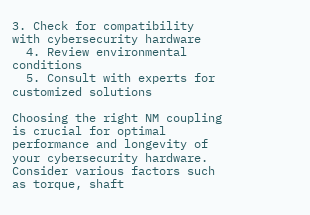3. Check for compatibility with cybersecurity hardware
  4. Review environmental conditions
  5. Consult with experts for customized solutions

Choosing the right NM coupling is crucial for optimal performance and longevity of your cybersecurity hardware. Consider various factors such as torque, shaft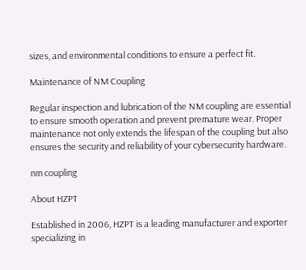sizes, and environmental conditions to ensure a perfect fit.

Maintenance of NM Coupling

Regular inspection and lubrication of the NM coupling are essential to ensure smooth operation and prevent premature wear. Proper maintenance not only extends the lifespan of the coupling but also ensures the security and reliability of your cybersecurity hardware.

nm coupling

About HZPT

Established in 2006, HZPT is a leading manufacturer and exporter specializing in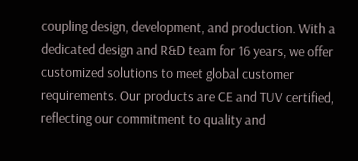coupling design, development, and production. With a dedicated design and R&D team for 16 years, we offer customized solutions to meet global customer requirements. Our products are CE and TUV certified, reflecting our commitment to quality and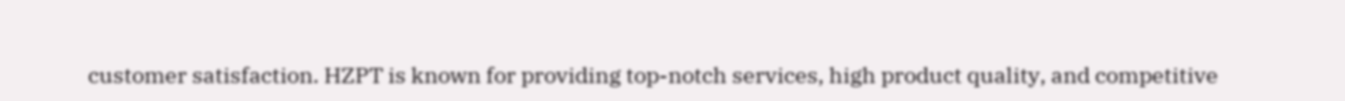customer satisfaction. HZPT is known for providing top-notch services, high product quality, and competitive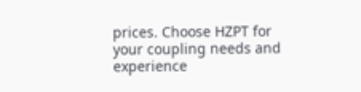prices. Choose HZPT for your coupling needs and experience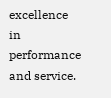excellence in performance and service.